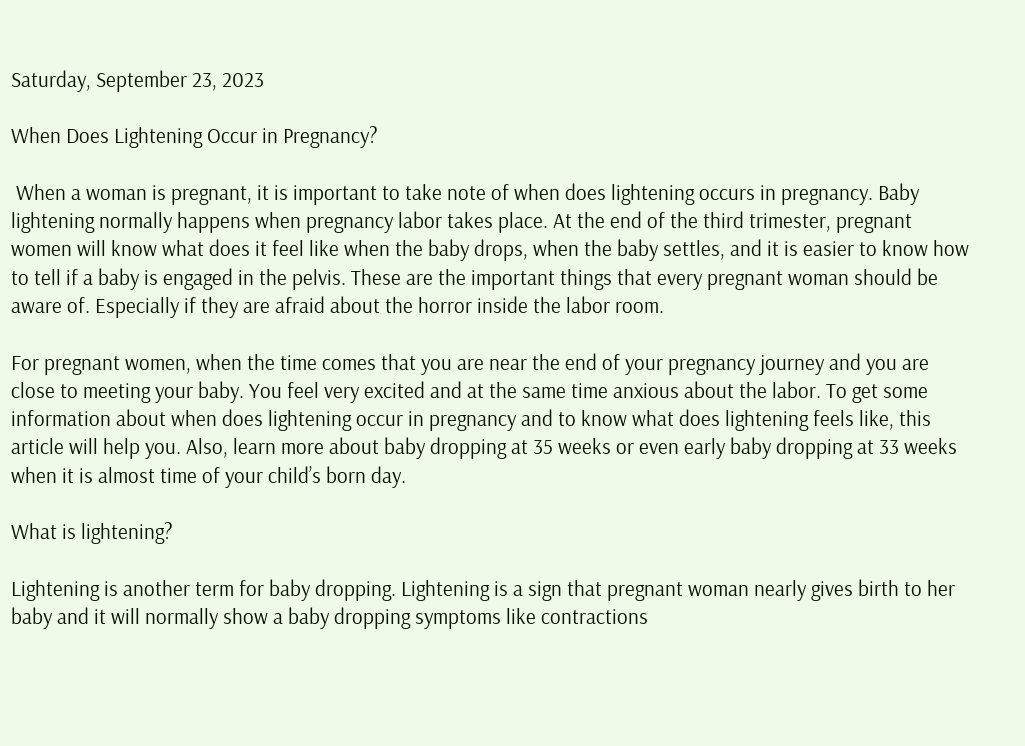Saturday, September 23, 2023

When Does Lightening Occur in Pregnancy?

 When a woman is pregnant, it is important to take note of when does lightening occurs in pregnancy. Baby lightening normally happens when pregnancy labor takes place. At the end of the third trimester, pregnant women will know what does it feel like when the baby drops, when the baby settles, and it is easier to know how to tell if a baby is engaged in the pelvis. These are the important things that every pregnant woman should be aware of. Especially if they are afraid about the horror inside the labor room.

For pregnant women, when the time comes that you are near the end of your pregnancy journey and you are close to meeting your baby. You feel very excited and at the same time anxious about the labor. To get some information about when does lightening occur in pregnancy and to know what does lightening feels like, this article will help you. Also, learn more about baby dropping at 35 weeks or even early baby dropping at 33 weeks when it is almost time of your child’s born day.

What is lightening?

Lightening is another term for baby dropping. Lightening is a sign that pregnant woman nearly gives birth to her baby and it will normally show a baby dropping symptoms like contractions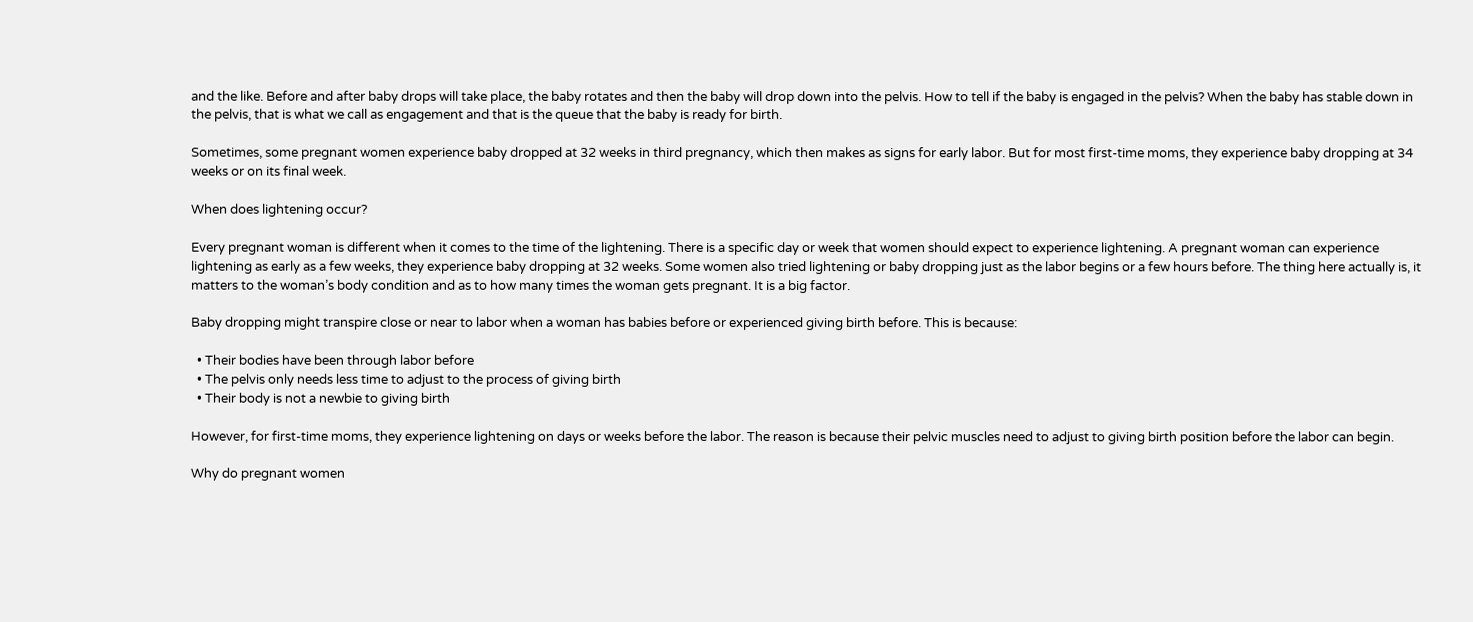and the like. Before and after baby drops will take place, the baby rotates and then the baby will drop down into the pelvis. How to tell if the baby is engaged in the pelvis? When the baby has stable down in the pelvis, that is what we call as engagement and that is the queue that the baby is ready for birth.

Sometimes, some pregnant women experience baby dropped at 32 weeks in third pregnancy, which then makes as signs for early labor. But for most first-time moms, they experience baby dropping at 34 weeks or on its final week.

When does lightening occur?

Every pregnant woman is different when it comes to the time of the lightening. There is a specific day or week that women should expect to experience lightening. A pregnant woman can experience lightening as early as a few weeks, they experience baby dropping at 32 weeks. Some women also tried lightening or baby dropping just as the labor begins or a few hours before. The thing here actually is, it matters to the woman’s body condition and as to how many times the woman gets pregnant. It is a big factor.

Baby dropping might transpire close or near to labor when a woman has babies before or experienced giving birth before. This is because:

  • Their bodies have been through labor before
  • The pelvis only needs less time to adjust to the process of giving birth
  • Their body is not a newbie to giving birth

However, for first-time moms, they experience lightening on days or weeks before the labor. The reason is because their pelvic muscles need to adjust to giving birth position before the labor can begin.

Why do pregnant women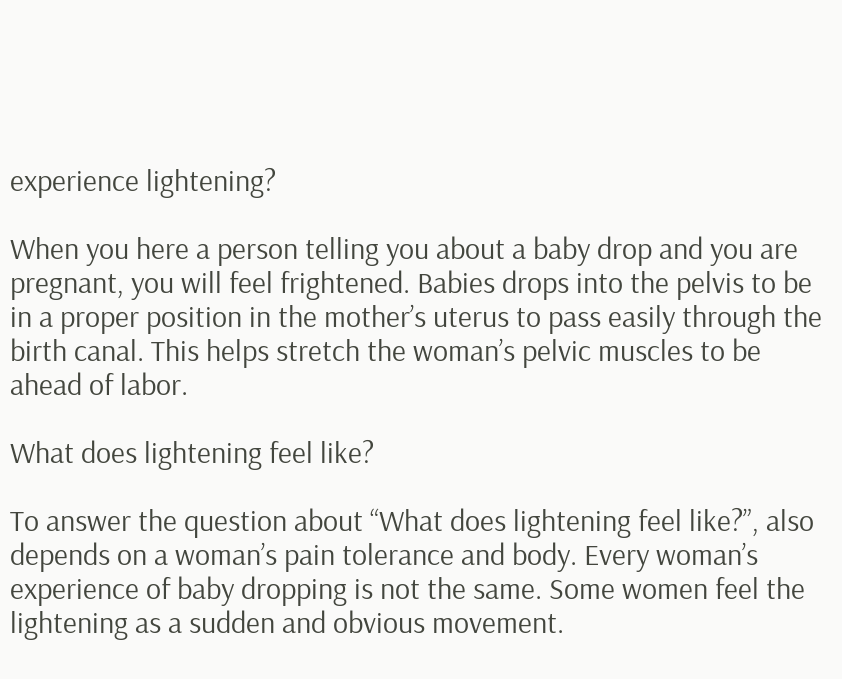experience lightening?

When you here a person telling you about a baby drop and you are pregnant, you will feel frightened. Babies drops into the pelvis to be in a proper position in the mother’s uterus to pass easily through the birth canal. This helps stretch the woman’s pelvic muscles to be ahead of labor.

What does lightening feel like?

To answer the question about “What does lightening feel like?”, also depends on a woman’s pain tolerance and body. Every woman’s experience of baby dropping is not the same. Some women feel the lightening as a sudden and obvious movement.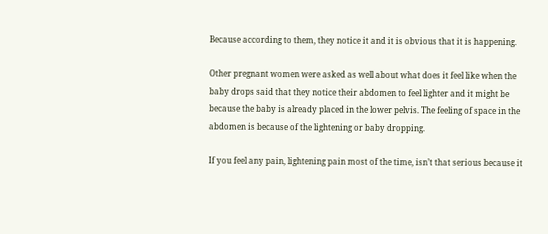Because according to them, they notice it and it is obvious that it is happening.

Other pregnant women were asked as well about what does it feel like when the baby drops said that they notice their abdomen to feel lighter and it might be because the baby is already placed in the lower pelvis. The feeling of space in the abdomen is because of the lightening or baby dropping.

If you feel any pain, lightening pain most of the time, isn’t that serious because it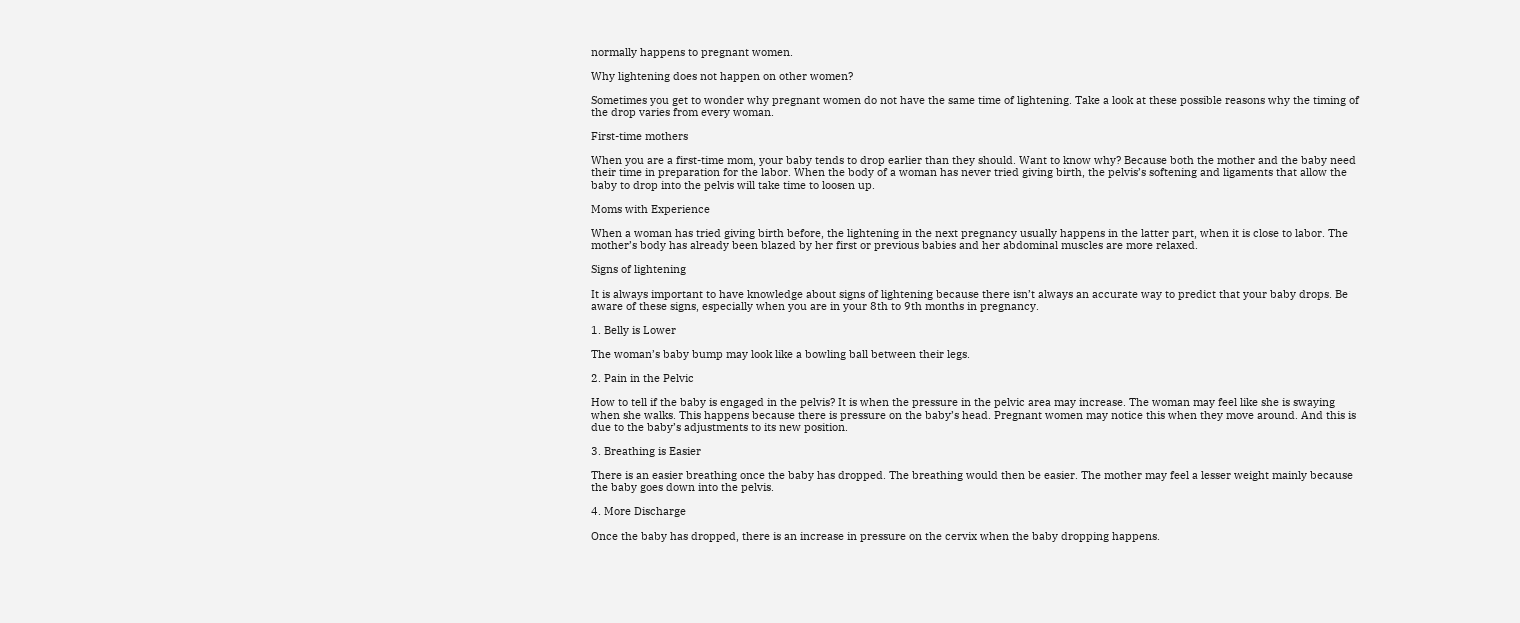normally happens to pregnant women.

Why lightening does not happen on other women?

Sometimes you get to wonder why pregnant women do not have the same time of lightening. Take a look at these possible reasons why the timing of the drop varies from every woman.

First-time mothers

When you are a first-time mom, your baby tends to drop earlier than they should. Want to know why? Because both the mother and the baby need their time in preparation for the labor. When the body of a woman has never tried giving birth, the pelvis’s softening and ligaments that allow the baby to drop into the pelvis will take time to loosen up.

Moms with Experience

When a woman has tried giving birth before, the lightening in the next pregnancy usually happens in the latter part, when it is close to labor. The mother’s body has already been blazed by her first or previous babies and her abdominal muscles are more relaxed.

Signs of lightening

It is always important to have knowledge about signs of lightening because there isn’t always an accurate way to predict that your baby drops. Be aware of these signs, especially when you are in your 8th to 9th months in pregnancy.

1. Belly is Lower

The woman’s baby bump may look like a bowling ball between their legs.

2. Pain in the Pelvic

How to tell if the baby is engaged in the pelvis? It is when the pressure in the pelvic area may increase. The woman may feel like she is swaying when she walks. This happens because there is pressure on the baby’s head. Pregnant women may notice this when they move around. And this is due to the baby’s adjustments to its new position.

3. Breathing is Easier

There is an easier breathing once the baby has dropped. The breathing would then be easier. The mother may feel a lesser weight mainly because the baby goes down into the pelvis.

4. More Discharge

Once the baby has dropped, there is an increase in pressure on the cervix when the baby dropping happens.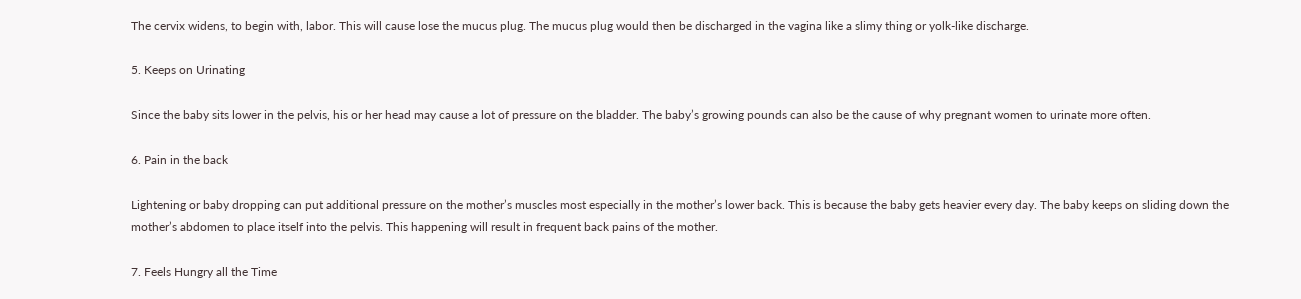The cervix widens, to begin with, labor. This will cause lose the mucus plug. The mucus plug would then be discharged in the vagina like a slimy thing or yolk-like discharge.

5. Keeps on Urinating

Since the baby sits lower in the pelvis, his or her head may cause a lot of pressure on the bladder. The baby’s growing pounds can also be the cause of why pregnant women to urinate more often.

6. Pain in the back

Lightening or baby dropping can put additional pressure on the mother’s muscles most especially in the mother’s lower back. This is because the baby gets heavier every day. The baby keeps on sliding down the mother’s abdomen to place itself into the pelvis. This happening will result in frequent back pains of the mother.

7. Feels Hungry all the Time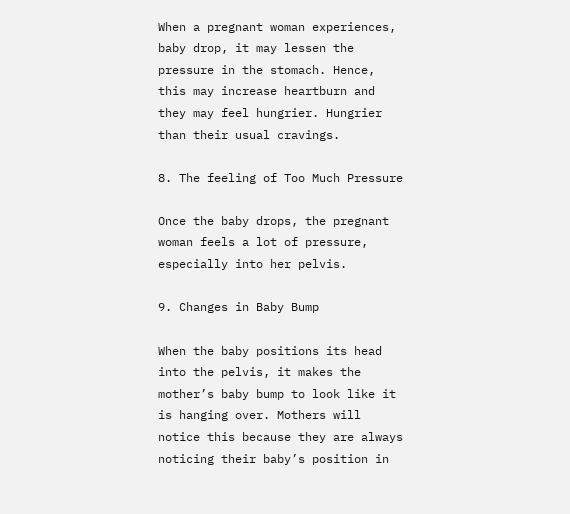When a pregnant woman experiences, baby drop, it may lessen the pressure in the stomach. Hence, this may increase heartburn and they may feel hungrier. Hungrier than their usual cravings.

8. The feeling of Too Much Pressure

Once the baby drops, the pregnant woman feels a lot of pressure, especially into her pelvis.

9. Changes in Baby Bump

When the baby positions its head into the pelvis, it makes the mother’s baby bump to look like it is hanging over. Mothers will notice this because they are always noticing their baby’s position in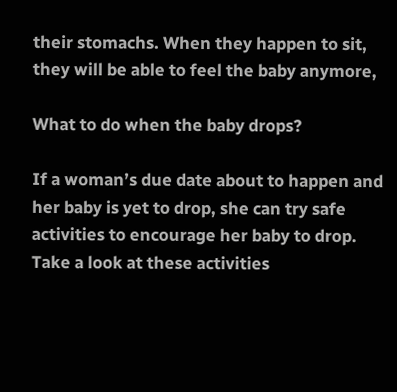their stomachs. When they happen to sit, they will be able to feel the baby anymore,

What to do when the baby drops?

If a woman’s due date about to happen and her baby is yet to drop, she can try safe activities to encourage her baby to drop. Take a look at these activities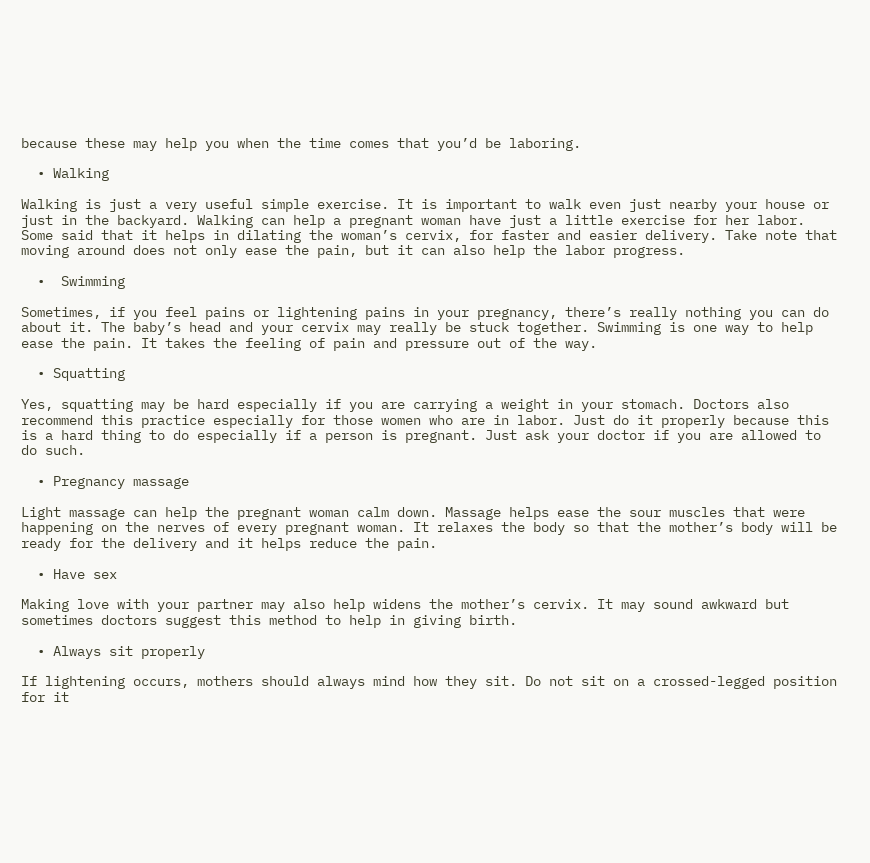because these may help you when the time comes that you’d be laboring.

  • Walking

Walking is just a very useful simple exercise. It is important to walk even just nearby your house or just in the backyard. Walking can help a pregnant woman have just a little exercise for her labor. Some said that it helps in dilating the woman’s cervix, for faster and easier delivery. Take note that moving around does not only ease the pain, but it can also help the labor progress.

  •  Swimming

Sometimes, if you feel pains or lightening pains in your pregnancy, there’s really nothing you can do about it. The baby’s head and your cervix may really be stuck together. Swimming is one way to help ease the pain. It takes the feeling of pain and pressure out of the way.

  • Squatting

Yes, squatting may be hard especially if you are carrying a weight in your stomach. Doctors also recommend this practice especially for those women who are in labor. Just do it properly because this is a hard thing to do especially if a person is pregnant. Just ask your doctor if you are allowed to do such.

  • Pregnancy massage

Light massage can help the pregnant woman calm down. Massage helps ease the sour muscles that were happening on the nerves of every pregnant woman. It relaxes the body so that the mother’s body will be ready for the delivery and it helps reduce the pain.

  • Have sex

Making love with your partner may also help widens the mother’s cervix. It may sound awkward but sometimes doctors suggest this method to help in giving birth.

  • Always sit properly

If lightening occurs, mothers should always mind how they sit. Do not sit on a crossed-legged position for it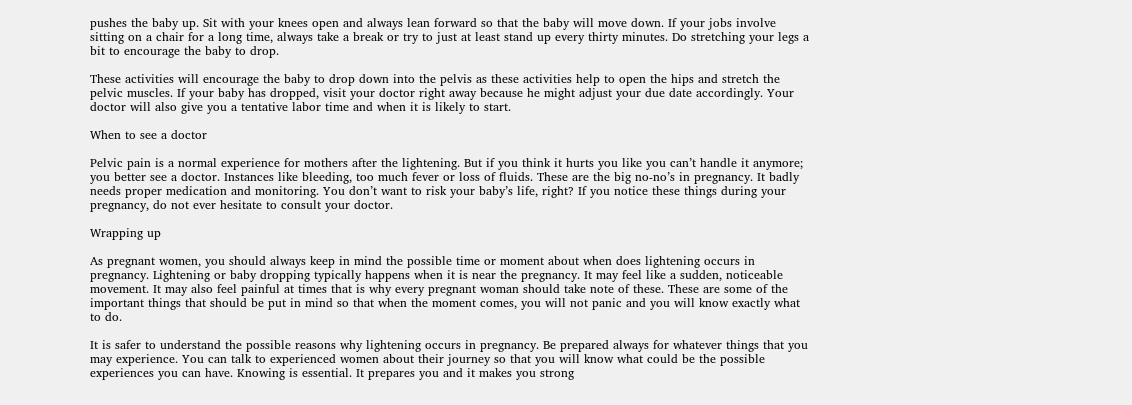pushes the baby up. Sit with your knees open and always lean forward so that the baby will move down. If your jobs involve sitting on a chair for a long time, always take a break or try to just at least stand up every thirty minutes. Do stretching your legs a bit to encourage the baby to drop.

These activities will encourage the baby to drop down into the pelvis as these activities help to open the hips and stretch the pelvic muscles. If your baby has dropped, visit your doctor right away because he might adjust your due date accordingly. Your doctor will also give you a tentative labor time and when it is likely to start.

When to see a doctor

Pelvic pain is a normal experience for mothers after the lightening. But if you think it hurts you like you can’t handle it anymore; you better see a doctor. Instances like bleeding, too much fever or loss of fluids. These are the big no-no’s in pregnancy. It badly needs proper medication and monitoring. You don’t want to risk your baby’s life, right? If you notice these things during your pregnancy, do not ever hesitate to consult your doctor.

Wrapping up

As pregnant women, you should always keep in mind the possible time or moment about when does lightening occurs in pregnancy. Lightening or baby dropping typically happens when it is near the pregnancy. It may feel like a sudden, noticeable movement. It may also feel painful at times that is why every pregnant woman should take note of these. These are some of the important things that should be put in mind so that when the moment comes, you will not panic and you will know exactly what to do.

It is safer to understand the possible reasons why lightening occurs in pregnancy. Be prepared always for whatever things that you may experience. You can talk to experienced women about their journey so that you will know what could be the possible experiences you can have. Knowing is essential. It prepares you and it makes you strong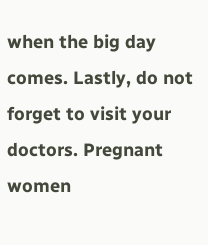when the big day comes. Lastly, do not forget to visit your doctors. Pregnant women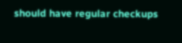should have regular checkups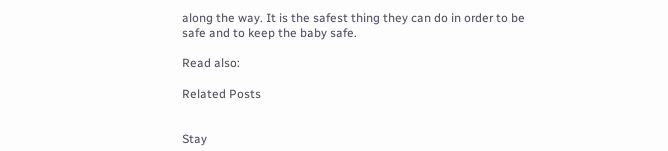along the way. It is the safest thing they can do in order to be safe and to keep the baby safe.

Read also:

Related Posts


Stay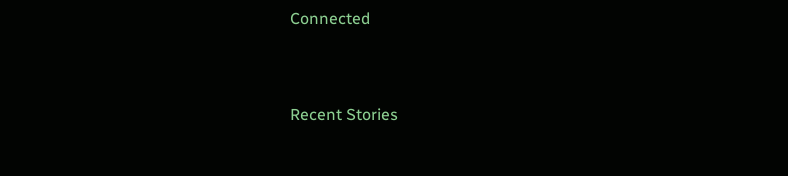Connected


Recent Stories